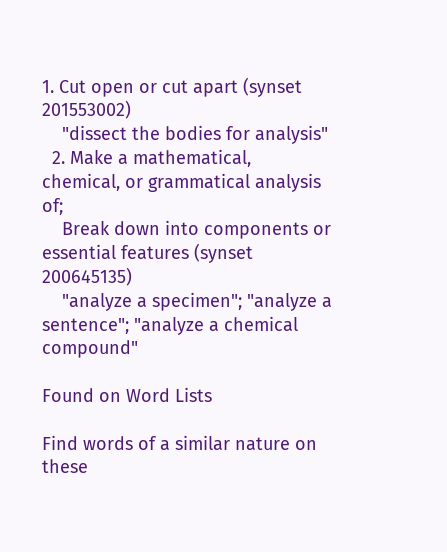1. Cut open or cut apart (synset 201553002)
    "dissect the bodies for analysis"
  2. Make a mathematical, chemical, or grammatical analysis of;
    Break down into components or essential features (synset 200645135)
    "analyze a specimen"; "analyze a sentence"; "analyze a chemical compound"

Found on Word Lists

Find words of a similar nature on these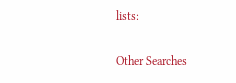lists:

Other Searches